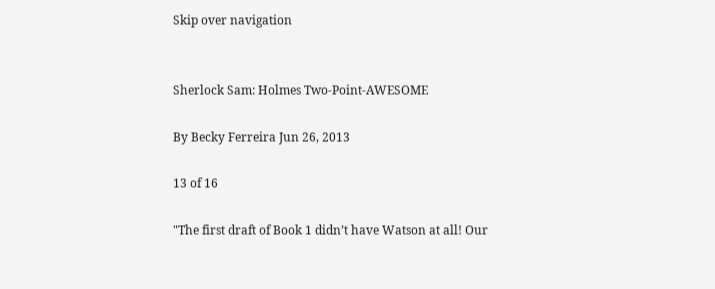Skip over navigation


Sherlock Sam: Holmes Two-Point-AWESOME

By Becky Ferreira Jun 26, 2013

13 of 16

"The first draft of Book 1 didn’t have Watson at all! Our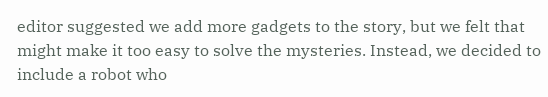editor suggested we add more gadgets to the story, but we felt that might make it too easy to solve the mysteries. Instead, we decided to include a robot who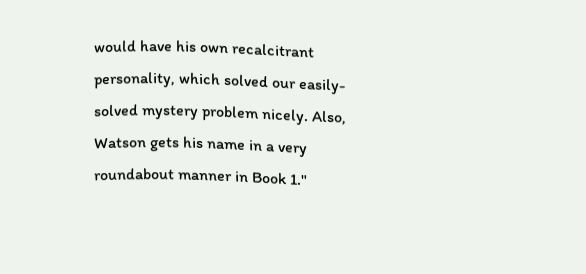would have his own recalcitrant personality, which solved our easily-solved mystery problem nicely. Also, Watson gets his name in a very roundabout manner in Book 1."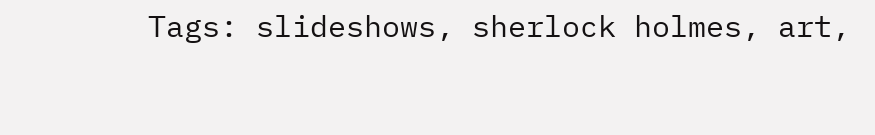Tags: slideshows, sherlock holmes, art,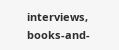interviews, books-and-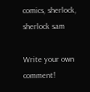comics, sherlock, sherlock sam

Write your own comment!